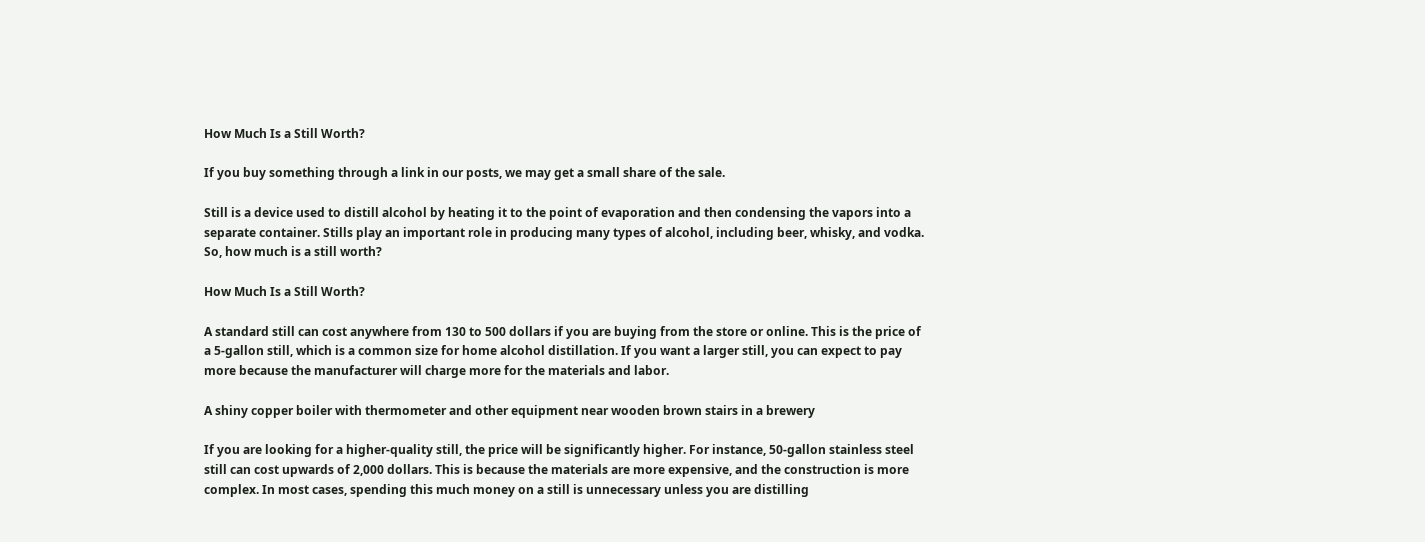How Much Is a Still Worth?

If you buy something through a link in our posts, we may get a small share of the sale.

Still is a device used to distill alcohol by heating it to the point of evaporation and then condensing the vapors into a separate container. Stills play an important role in producing many types of alcohol, including beer, whisky, and vodka. So, how much is a still worth?

How Much Is a Still Worth?

A standard still can cost anywhere from 130 to 500 dollars if you are buying from the store or online. This is the price of a 5-gallon still, which is a common size for home alcohol distillation. If you want a larger still, you can expect to pay more because the manufacturer will charge more for the materials and labor.

A shiny copper boiler with thermometer and other equipment near wooden brown stairs in a brewery

If you are looking for a higher-quality still, the price will be significantly higher. For instance, 50-gallon stainless steel still can cost upwards of 2,000 dollars. This is because the materials are more expensive, and the construction is more complex. In most cases, spending this much money on a still is unnecessary unless you are distilling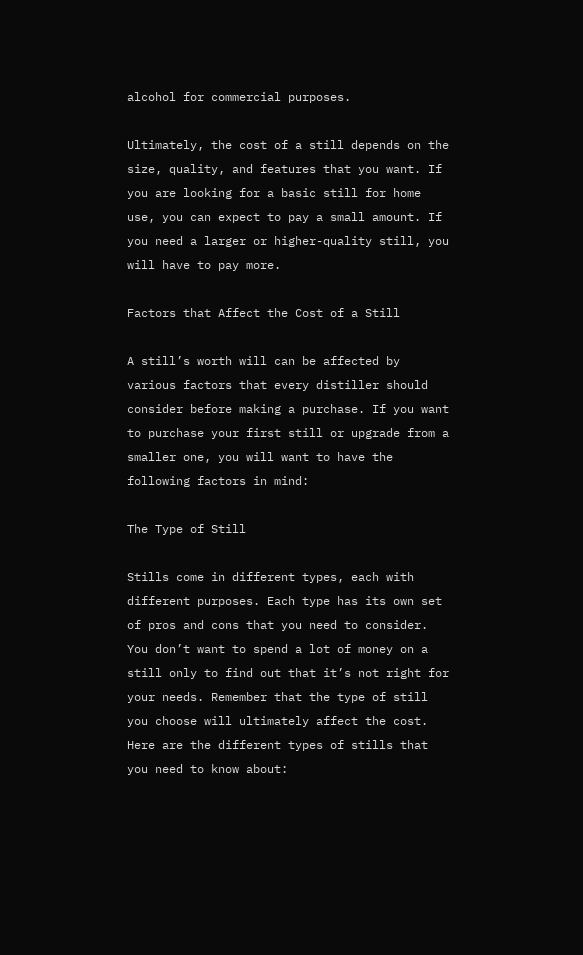alcohol for commercial purposes.

Ultimately, the cost of a still depends on the size, quality, and features that you want. If you are looking for a basic still for home use, you can expect to pay a small amount. If you need a larger or higher-quality still, you will have to pay more.

Factors that Affect the Cost of a Still

A still’s worth will can be affected by various factors that every distiller should consider before making a purchase. If you want to purchase your first still or upgrade from a smaller one, you will want to have the following factors in mind:

The Type of Still

Stills come in different types, each with different purposes. Each type has its own set of pros and cons that you need to consider. You don’t want to spend a lot of money on a still only to find out that it’s not right for your needs. Remember that the type of still you choose will ultimately affect the cost. Here are the different types of stills that you need to know about: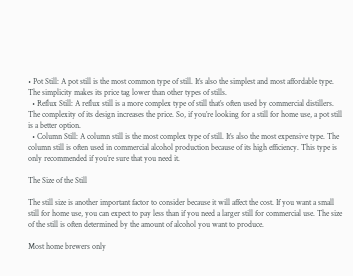• Pot Still: A pot still is the most common type of still. It’s also the simplest and most affordable type. The simplicity makes its price tag lower than other types of stills.
  • Reflux Still: A reflux still is a more complex type of still that’s often used by commercial distillers. The complexity of its design increases the price. So, if you’re looking for a still for home use, a pot still is a better option.
  • Column Still: A column still is the most complex type of still. It’s also the most expensive type. The column still is often used in commercial alcohol production because of its high efficiency. This type is only recommended if you’re sure that you need it.

The Size of the Still

The still size is another important factor to consider because it will affect the cost. If you want a small still for home use, you can expect to pay less than if you need a larger still for commercial use. The size of the still is often determined by the amount of alcohol you want to produce.

Most home brewers only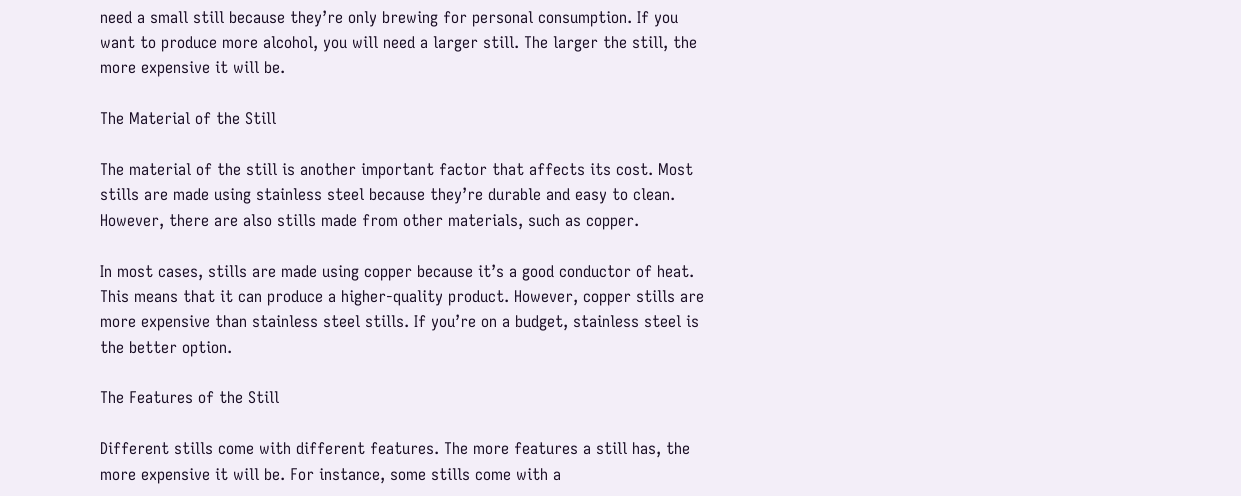need a small still because they’re only brewing for personal consumption. If you want to produce more alcohol, you will need a larger still. The larger the still, the more expensive it will be.

The Material of the Still

The material of the still is another important factor that affects its cost. Most stills are made using stainless steel because they’re durable and easy to clean. However, there are also stills made from other materials, such as copper.

In most cases, stills are made using copper because it’s a good conductor of heat. This means that it can produce a higher-quality product. However, copper stills are more expensive than stainless steel stills. If you’re on a budget, stainless steel is the better option.

The Features of the Still

Different stills come with different features. The more features a still has, the more expensive it will be. For instance, some stills come with a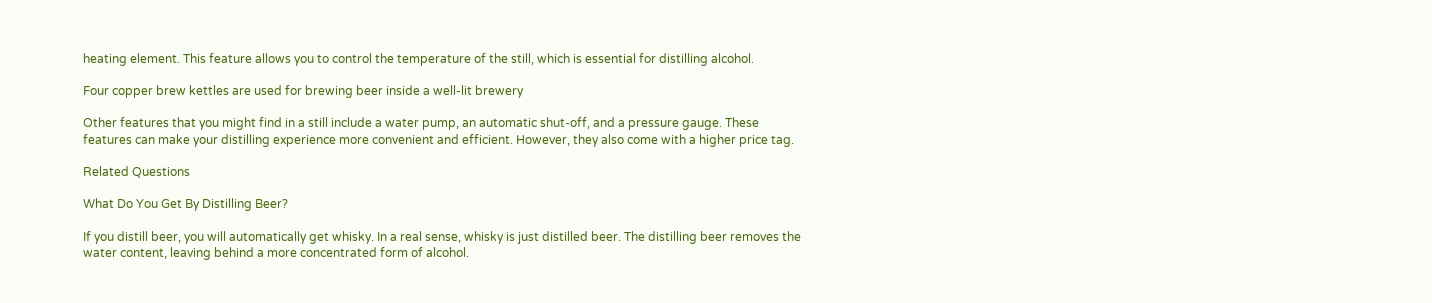heating element. This feature allows you to control the temperature of the still, which is essential for distilling alcohol.

Four copper brew kettles are used for brewing beer inside a well-lit brewery

Other features that you might find in a still include a water pump, an automatic shut-off, and a pressure gauge. These features can make your distilling experience more convenient and efficient. However, they also come with a higher price tag.

Related Questions

What Do You Get By Distilling Beer?

If you distill beer, you will automatically get whisky. In a real sense, whisky is just distilled beer. The distilling beer removes the water content, leaving behind a more concentrated form of alcohol.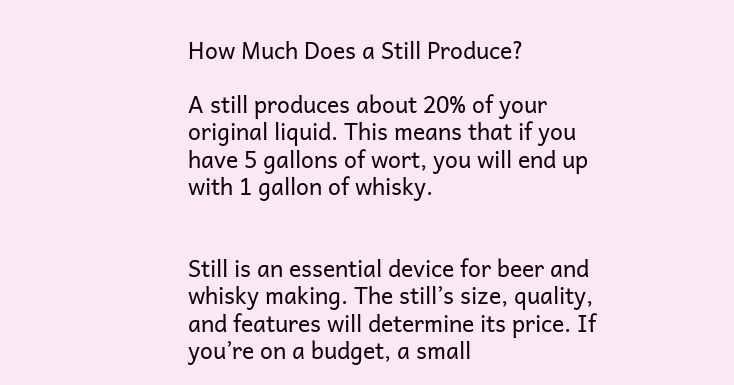How Much Does a Still Produce?

A still produces about 20% of your original liquid. This means that if you have 5 gallons of wort, you will end up with 1 gallon of whisky.


Still is an essential device for beer and whisky making. The still’s size, quality, and features will determine its price. If you’re on a budget, a small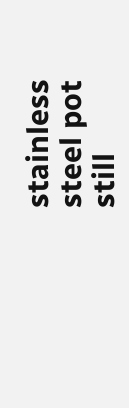stainless steel pot still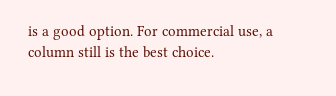is a good option. For commercial use, a column still is the best choice.